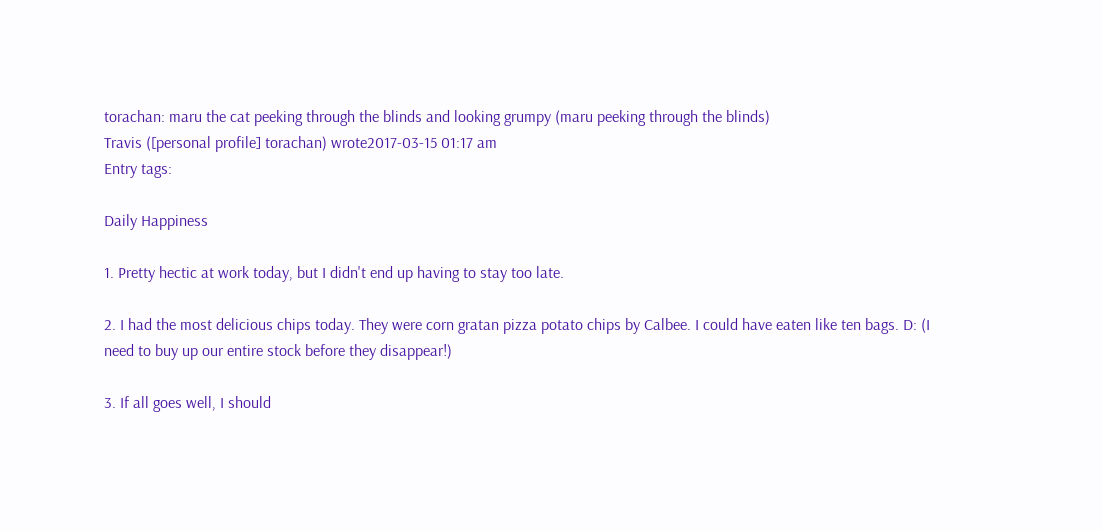torachan: maru the cat peeking through the blinds and looking grumpy (maru peeking through the blinds)
Travis ([personal profile] torachan) wrote2017-03-15 01:17 am
Entry tags:

Daily Happiness

1. Pretty hectic at work today, but I didn't end up having to stay too late.

2. I had the most delicious chips today. They were corn gratan pizza potato chips by Calbee. I could have eaten like ten bags. D: (I need to buy up our entire stock before they disappear!)

3. If all goes well, I should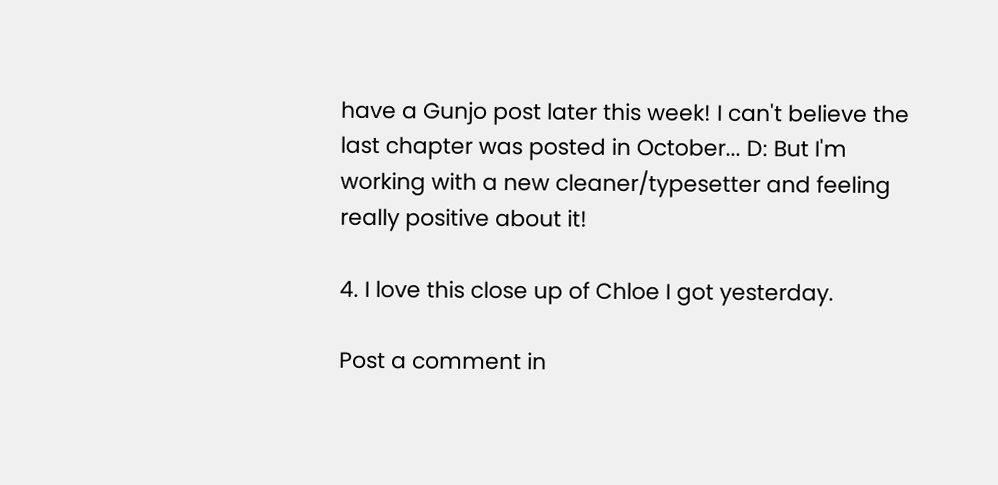have a Gunjo post later this week! I can't believe the last chapter was posted in October... D: But I'm working with a new cleaner/typesetter and feeling really positive about it!

4. I love this close up of Chloe I got yesterday.

Post a comment in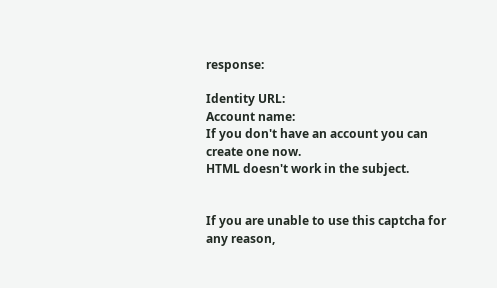response:

Identity URL:
Account name:
If you don't have an account you can create one now.
HTML doesn't work in the subject.


If you are unable to use this captcha for any reason,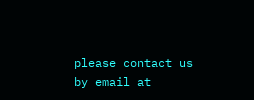please contact us by email at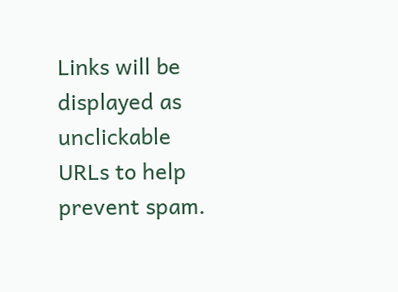Links will be displayed as unclickable URLs to help prevent spam.